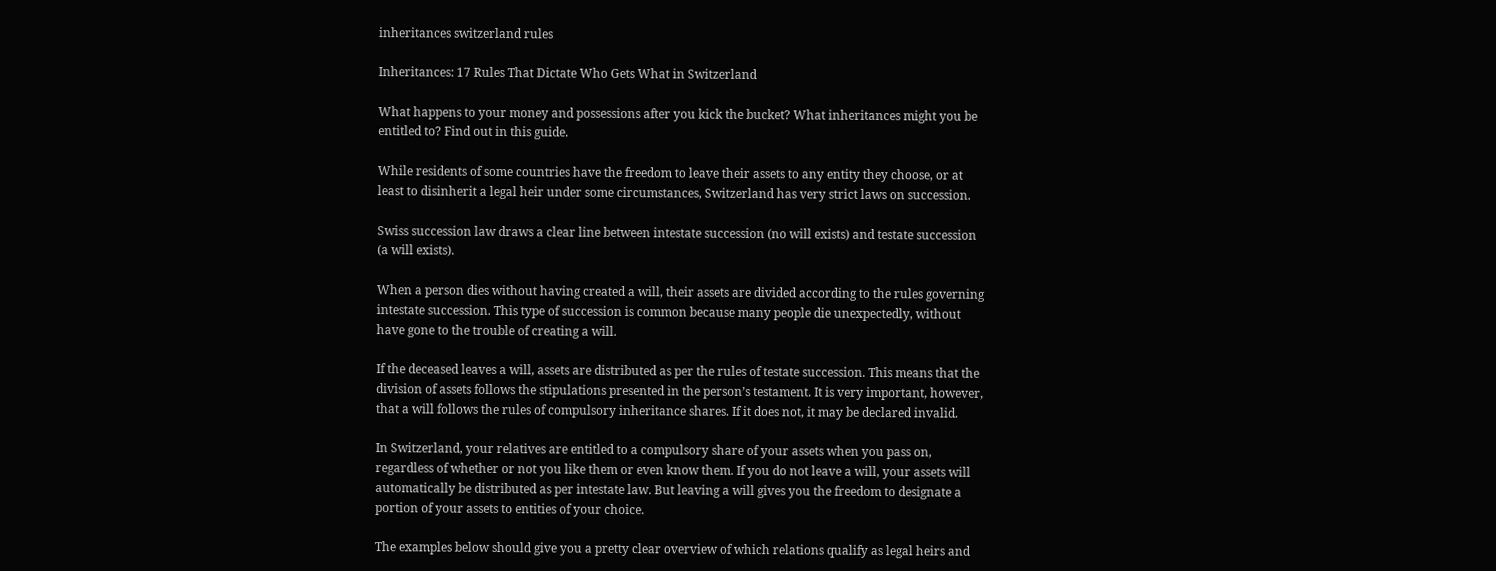inheritances switzerland rules

Inheritances: 17 Rules That Dictate Who Gets What in Switzerland

What happens to your money and possessions after you kick the bucket? What inheritances might you be entitled to? Find out in this guide.

While residents of some countries have the freedom to leave their assets to any entity they choose, or at least to disinherit a legal heir under some circumstances, Switzerland has very strict laws on succession.

Swiss succession law draws a clear line between intestate succession (no will exists) and testate succession (a will exists).

When a person dies without having created a will, their assets are divided according to the rules governing intestate succession. This type of succession is common because many people die unexpectedly, without have gone to the trouble of creating a will.

If the deceased leaves a will, assets are distributed as per the rules of testate succession. This means that the division of assets follows the stipulations presented in the person’s testament. It is very important, however, that a will follows the rules of compulsory inheritance shares. If it does not, it may be declared invalid.

In Switzerland, your relatives are entitled to a compulsory share of your assets when you pass on, regardless of whether or not you like them or even know them. If you do not leave a will, your assets will automatically be distributed as per intestate law. But leaving a will gives you the freedom to designate a portion of your assets to entities of your choice.

The examples below should give you a pretty clear overview of which relations qualify as legal heirs and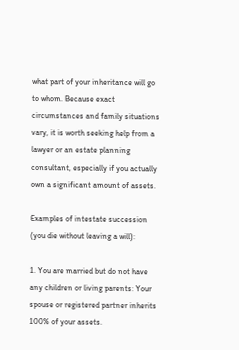what part of your inheritance will go to whom. Because exact circumstances and family situations vary, it is worth seeking help from a lawyer or an estate planning consultant, especially if you actually own a significant amount of assets.

Examples of intestate succession (you die without leaving a will):

1. You are married but do not have any children or living parents: Your spouse or registered partner inherits 100% of your assets.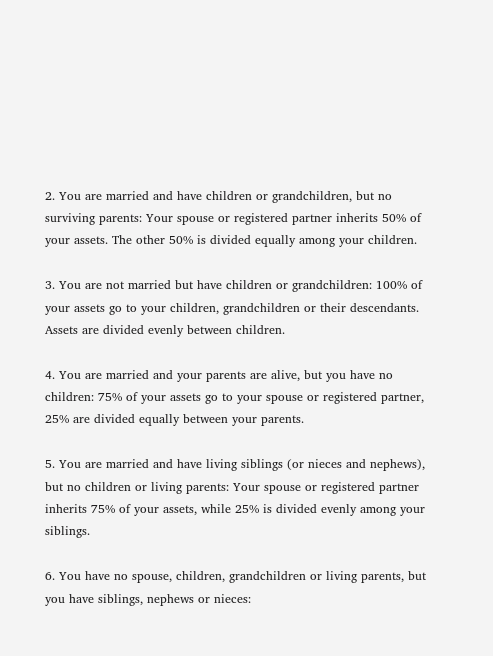2. You are married and have children or grandchildren, but no surviving parents: Your spouse or registered partner inherits 50% of your assets. The other 50% is divided equally among your children.

3. You are not married but have children or grandchildren: 100% of your assets go to your children, grandchildren or their descendants. Assets are divided evenly between children.

4. You are married and your parents are alive, but you have no children: 75% of your assets go to your spouse or registered partner, 25% are divided equally between your parents.

5. You are married and have living siblings (or nieces and nephews), but no children or living parents: Your spouse or registered partner inherits 75% of your assets, while 25% is divided evenly among your siblings.

6. You have no spouse, children, grandchildren or living parents, but you have siblings, nephews or nieces: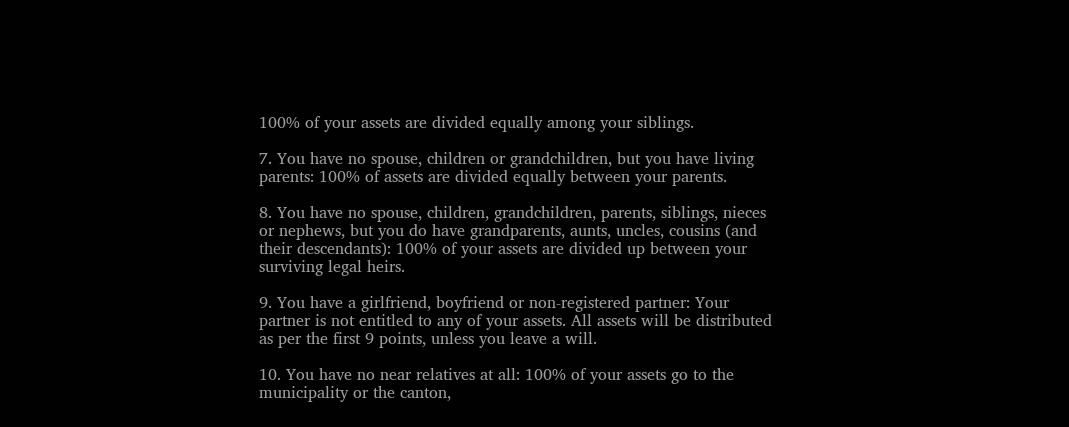100% of your assets are divided equally among your siblings.

7. You have no spouse, children or grandchildren, but you have living parents: 100% of assets are divided equally between your parents.

8. You have no spouse, children, grandchildren, parents, siblings, nieces or nephews, but you do have grandparents, aunts, uncles, cousins (and their descendants): 100% of your assets are divided up between your surviving legal heirs.

9. You have a girlfriend, boyfriend or non-registered partner: Your partner is not entitled to any of your assets. All assets will be distributed as per the first 9 points, unless you leave a will.

10. You have no near relatives at all: 100% of your assets go to the municipality or the canton,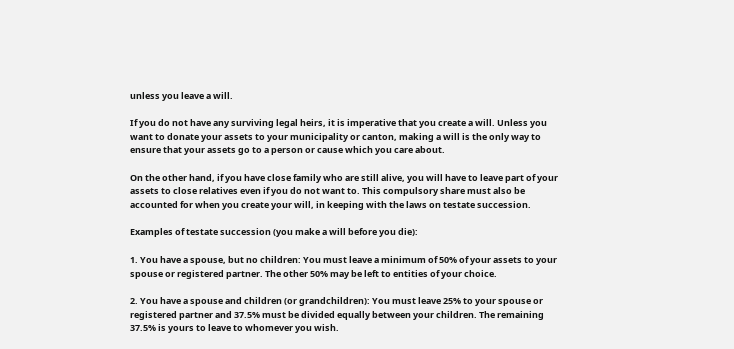unless you leave a will.

If you do not have any surviving legal heirs, it is imperative that you create a will. Unless you want to donate your assets to your municipality or canton, making a will is the only way to ensure that your assets go to a person or cause which you care about.

On the other hand, if you have close family who are still alive, you will have to leave part of your assets to close relatives even if you do not want to. This compulsory share must also be accounted for when you create your will, in keeping with the laws on testate succession.

Examples of testate succession (you make a will before you die):

1. You have a spouse, but no children: You must leave a minimum of 50% of your assets to your spouse or registered partner. The other 50% may be left to entities of your choice.

2. You have a spouse and children (or grandchildren): You must leave 25% to your spouse or registered partner and 37.5% must be divided equally between your children. The remaining 37.5% is yours to leave to whomever you wish.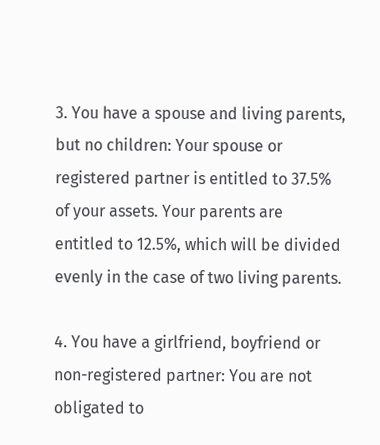3. You have a spouse and living parents, but no children: Your spouse or registered partner is entitled to 37.5% of your assets. Your parents are entitled to 12.5%, which will be divided evenly in the case of two living parents.

4. You have a girlfriend, boyfriend or non-registered partner: You are not obligated to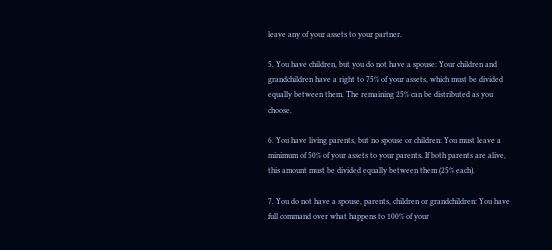leave any of your assets to your partner.

5. You have children, but you do not have a spouse: Your children and grandchildren have a right to 75% of your assets, which must be divided equally between them. The remaining 25% can be distributed as you choose.

6. You have living parents, but no spouse or children: You must leave a minimum of 50% of your assets to your parents. If both parents are alive, this amount must be divided equally between them (25% each).

7. You do not have a spouse, parents, children or grandchildren: You have full command over what happens to 100% of your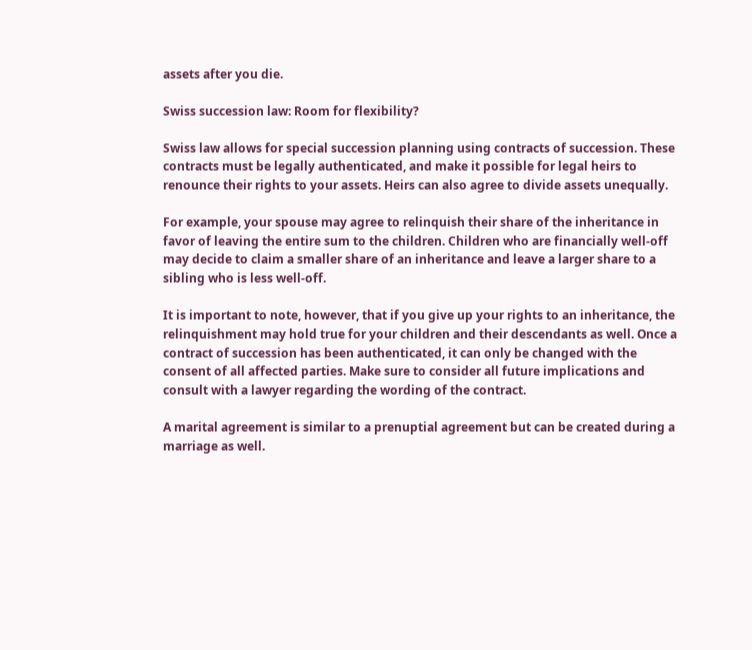assets after you die.

Swiss succession law: Room for flexibility?

Swiss law allows for special succession planning using contracts of succession. These contracts must be legally authenticated, and make it possible for legal heirs to renounce their rights to your assets. Heirs can also agree to divide assets unequally.

For example, your spouse may agree to relinquish their share of the inheritance in favor of leaving the entire sum to the children. Children who are financially well-off may decide to claim a smaller share of an inheritance and leave a larger share to a sibling who is less well-off.

It is important to note, however, that if you give up your rights to an inheritance, the relinquishment may hold true for your children and their descendants as well. Once a contract of succession has been authenticated, it can only be changed with the consent of all affected parties. Make sure to consider all future implications and consult with a lawyer regarding the wording of the contract.

A marital agreement is similar to a prenuptial agreement but can be created during a marriage as well.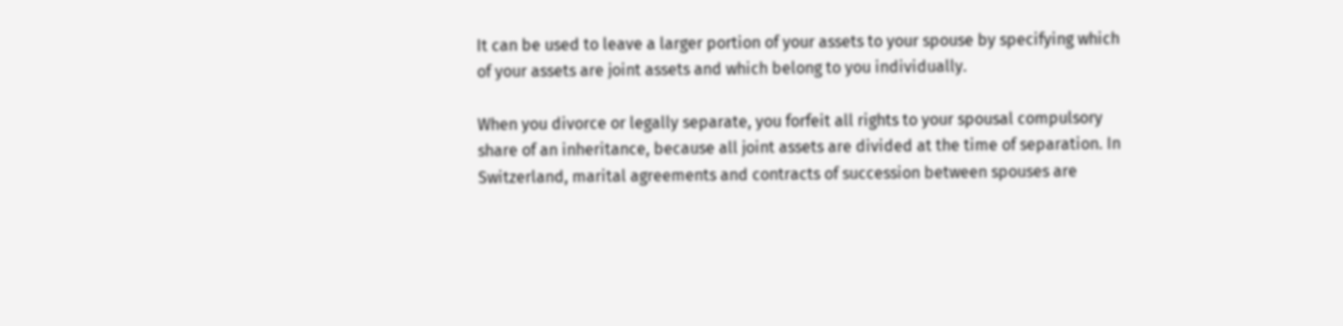It can be used to leave a larger portion of your assets to your spouse by specifying which of your assets are joint assets and which belong to you individually.

When you divorce or legally separate, you forfeit all rights to your spousal compulsory share of an inheritance, because all joint assets are divided at the time of separation. In Switzerland, marital agreements and contracts of succession between spouses are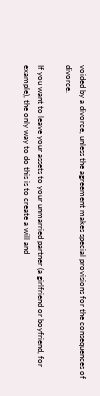voided by a divorce, unless the agreement makes special provisions for the consequences of divorce.

If you want to leave your assets to your unmarried partner (a girlfriend or boyfriend, for example), the only way to do this is to create a will and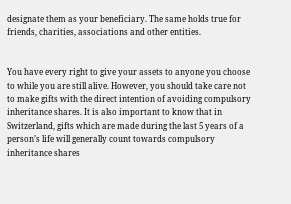designate them as your beneficiary. The same holds true for friends, charities, associations and other entities.


You have every right to give your assets to anyone you choose to while you are still alive. However, you should take care not to make gifts with the direct intention of avoiding compulsory inheritance shares. It is also important to know that in Switzerland, gifts which are made during the last 5 years of a person’s life will generally count towards compulsory inheritance shares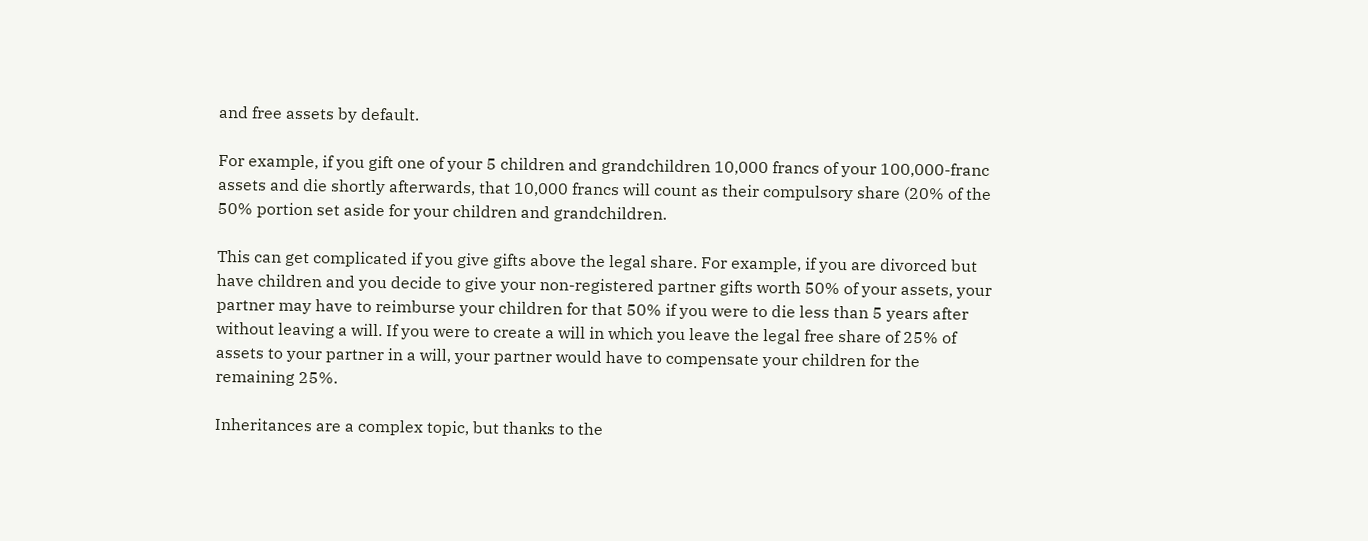and free assets by default.

For example, if you gift one of your 5 children and grandchildren 10,000 francs of your 100,000-franc assets and die shortly afterwards, that 10,000 francs will count as their compulsory share (20% of the 50% portion set aside for your children and grandchildren.

This can get complicated if you give gifts above the legal share. For example, if you are divorced but have children and you decide to give your non-registered partner gifts worth 50% of your assets, your partner may have to reimburse your children for that 50% if you were to die less than 5 years after without leaving a will. If you were to create a will in which you leave the legal free share of 25% of assets to your partner in a will, your partner would have to compensate your children for the remaining 25%.

Inheritances are a complex topic, but thanks to the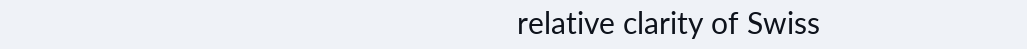relative clarity of Swiss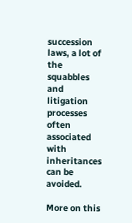succession laws, a lot of the squabbles and litigation processes often associated with inheritances can be avoided.

More on this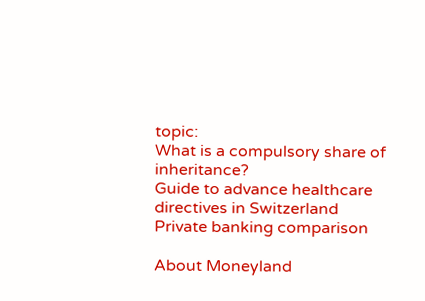topic:
What is a compulsory share of inheritance?
Guide to advance healthcare directives in Switzerland
Private banking comparison

About Moneyland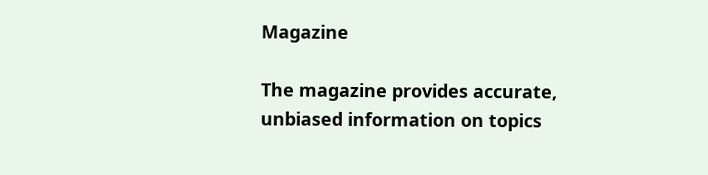Magazine

The magazine provides accurate, unbiased information on topics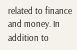related to finance and money. In addition to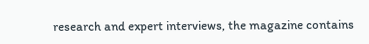research and expert interviews, the magazine contains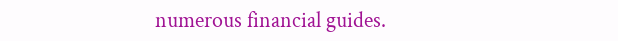numerous financial guides.